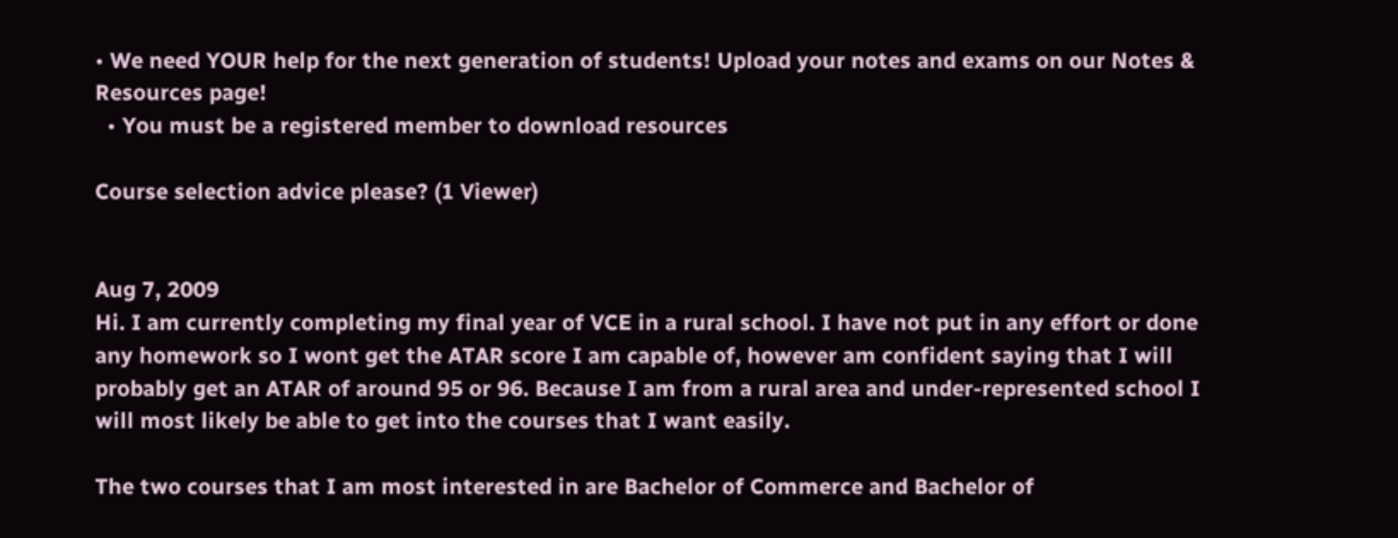• We need YOUR help for the next generation of students! Upload your notes and exams on our Notes & Resources page!
  • You must be a registered member to download resources

Course selection advice please? (1 Viewer)


Aug 7, 2009
Hi. I am currently completing my final year of VCE in a rural school. I have not put in any effort or done any homework so I wont get the ATAR score I am capable of, however am confident saying that I will probably get an ATAR of around 95 or 96. Because I am from a rural area and under-represented school I will most likely be able to get into the courses that I want easily.

The two courses that I am most interested in are Bachelor of Commerce and Bachelor of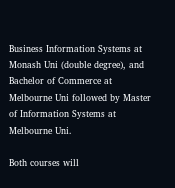Business Information Systems at Monash Uni (double degree), and Bachelor of Commerce at Melbourne Uni followed by Master of Information Systems at Melbourne Uni.

Both courses will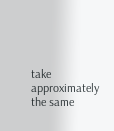take approximately the same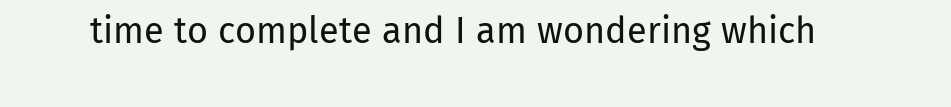time to complete and I am wondering which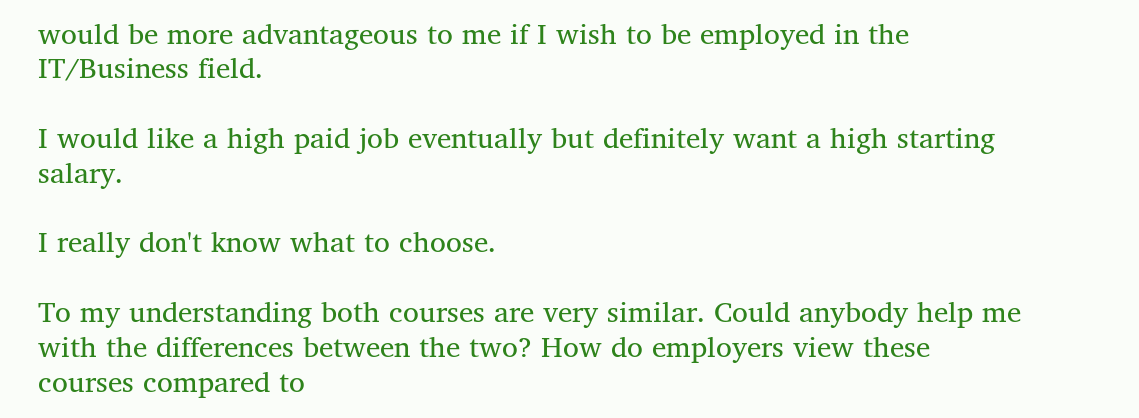would be more advantageous to me if I wish to be employed in the IT/Business field.

I would like a high paid job eventually but definitely want a high starting salary.

I really don't know what to choose.

To my understanding both courses are very similar. Could anybody help me with the differences between the two? How do employers view these courses compared to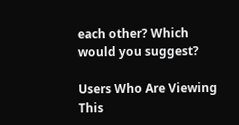each other? Which would you suggest?

Users Who Are Viewing This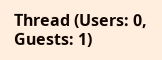Thread (Users: 0, Guests: 1)